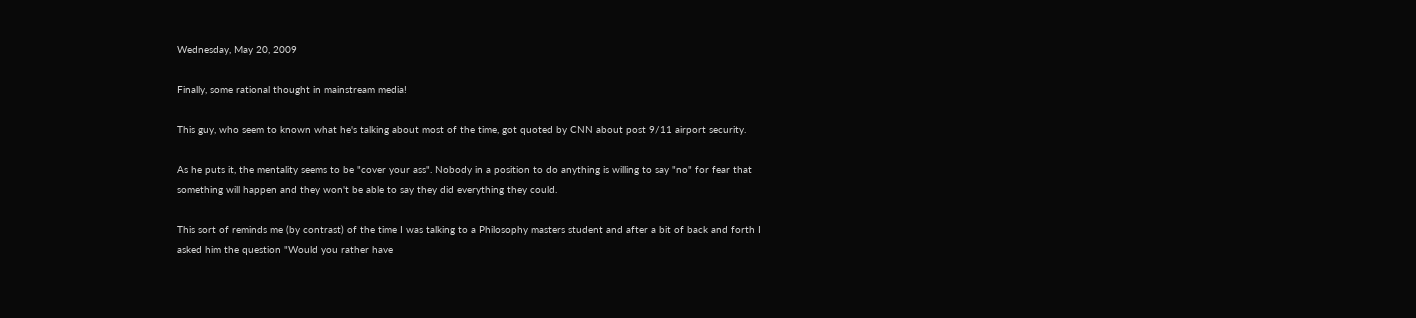Wednesday, May 20, 2009

Finally, some rational thought in mainstream media!

This guy, who seem to known what he's talking about most of the time, got quoted by CNN about post 9/11 airport security.

As he puts it, the mentality seems to be "cover your ass". Nobody in a position to do anything is willing to say "no" for fear that something will happen and they won't be able to say they did everything they could.

This sort of reminds me (by contrast) of the time I was talking to a Philosophy masters student and after a bit of back and forth I asked him the question "Would you rather have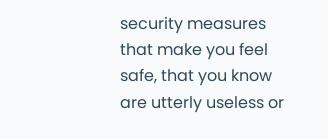security measures that make you feel safe, that you know are utterly useless or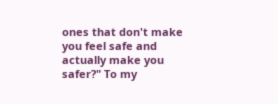ones that don't make you feel safe and actually make you safer?" To my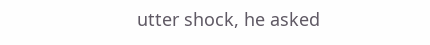utter shock, he asked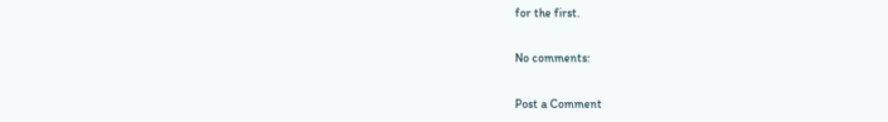for the first.

No comments:

Post a Comment